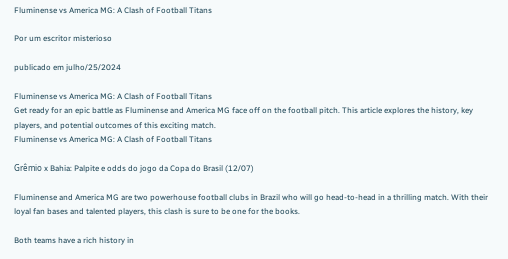Fluminense vs America MG: A Clash of Football Titans

Por um escritor misterioso

publicado em julho/25/2024

Fluminense vs America MG: A Clash of Football Titans
Get ready for an epic battle as Fluminense and America MG face off on the football pitch. This article explores the history, key players, and potential outcomes of this exciting match.
Fluminense vs America MG: A Clash of Football Titans

Grêmio x Bahia: Palpite e odds do jogo da Copa do Brasil (12/07)

Fluminense and America MG are two powerhouse football clubs in Brazil who will go head-to-head in a thrilling match. With their loyal fan bases and talented players, this clash is sure to be one for the books.

Both teams have a rich history in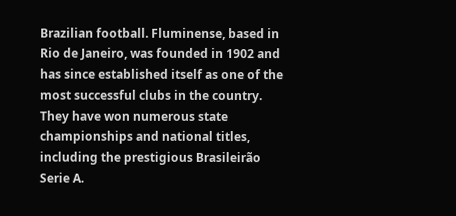Brazilian football. Fluminense, based in Rio de Janeiro, was founded in 1902 and has since established itself as one of the most successful clubs in the country. They have won numerous state championships and national titles, including the prestigious Brasileirão Serie A.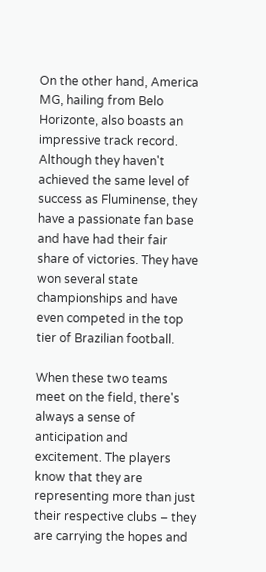On the other hand, America MG, hailing from Belo Horizonte, also boasts an impressive track record. Although they haven't achieved the same level of success as Fluminense, they have a passionate fan base and have had their fair share of victories. They have won several state championships and have even competed in the top tier of Brazilian football.

When these two teams meet on the field, there's always a sense of anticipation and excitement. The players know that they are representing more than just their respective clubs – they are carrying the hopes and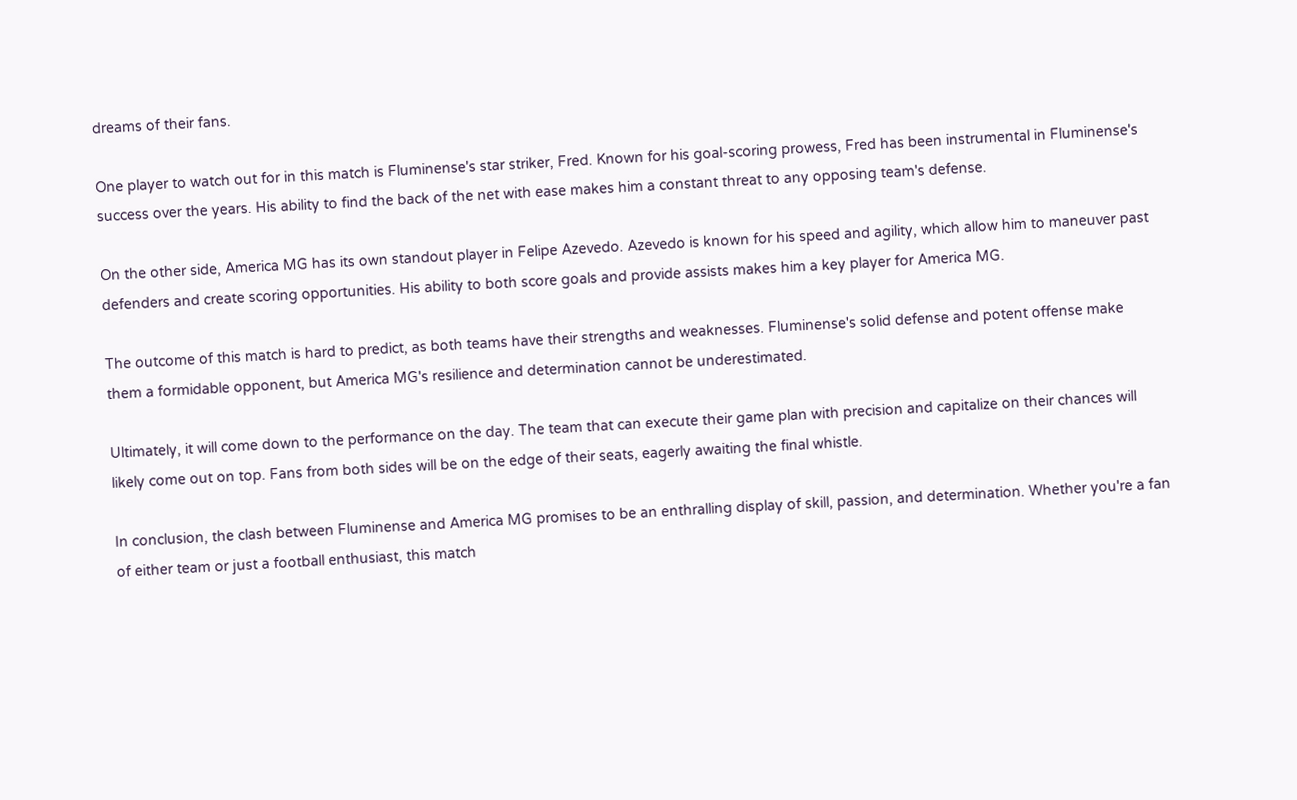dreams of their fans.

One player to watch out for in this match is Fluminense's star striker, Fred. Known for his goal-scoring prowess, Fred has been instrumental in Fluminense's success over the years. His ability to find the back of the net with ease makes him a constant threat to any opposing team's defense.

On the other side, America MG has its own standout player in Felipe Azevedo. Azevedo is known for his speed and agility, which allow him to maneuver past defenders and create scoring opportunities. His ability to both score goals and provide assists makes him a key player for America MG.

The outcome of this match is hard to predict, as both teams have their strengths and weaknesses. Fluminense's solid defense and potent offense make them a formidable opponent, but America MG's resilience and determination cannot be underestimated.

Ultimately, it will come down to the performance on the day. The team that can execute their game plan with precision and capitalize on their chances will likely come out on top. Fans from both sides will be on the edge of their seats, eagerly awaiting the final whistle.

In conclusion, the clash between Fluminense and America MG promises to be an enthralling display of skill, passion, and determination. Whether you're a fan of either team or just a football enthusiast, this match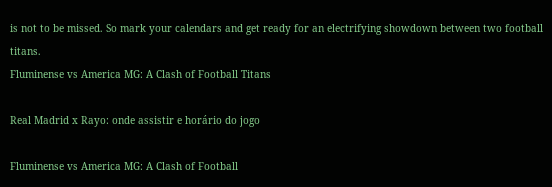is not to be missed. So mark your calendars and get ready for an electrifying showdown between two football titans.
Fluminense vs America MG: A Clash of Football Titans

Real Madrid x Rayo: onde assistir e horário do jogo

Fluminense vs America MG: A Clash of Football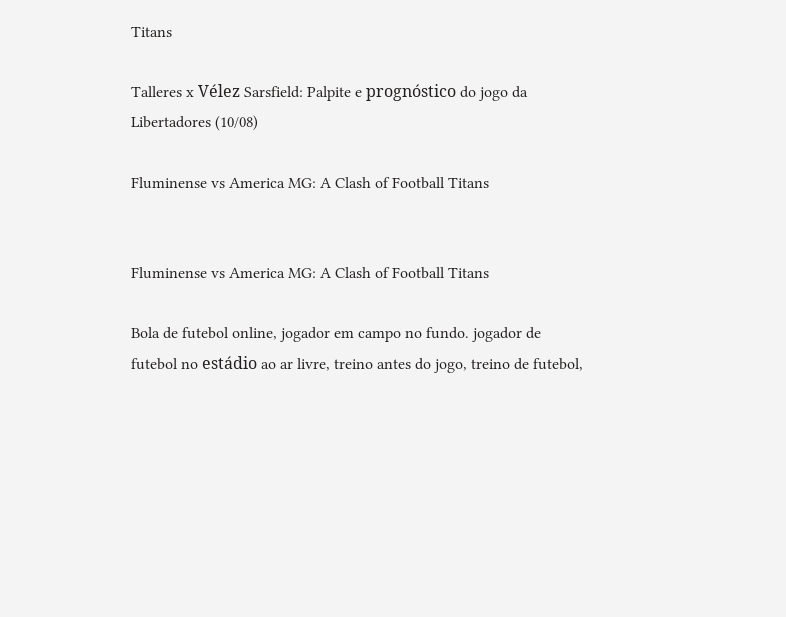Titans

Talleres x Vélez Sarsfield: Palpite e prognóstico do jogo da Libertadores (10/08)

Fluminense vs America MG: A Clash of Football Titans


Fluminense vs America MG: A Clash of Football Titans

Bola de futebol online, jogador em campo no fundo. jogador de futebol no estádio ao ar livre, treino antes do jogo, treino de futebol,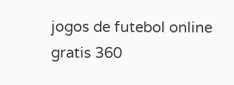jogos de futebol online gratis 360